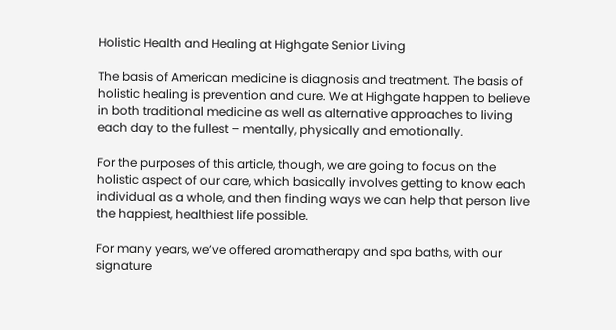Holistic Health and Healing at Highgate Senior Living

The basis of American medicine is diagnosis and treatment. The basis of holistic healing is prevention and cure. We at Highgate happen to believe in both traditional medicine as well as alternative approaches to living each day to the fullest – mentally, physically and emotionally.

For the purposes of this article, though, we are going to focus on the holistic aspect of our care, which basically involves getting to know each individual as a whole, and then finding ways we can help that person live the happiest, healthiest life possible.

For many years, we’ve offered aromatherapy and spa baths, with our signature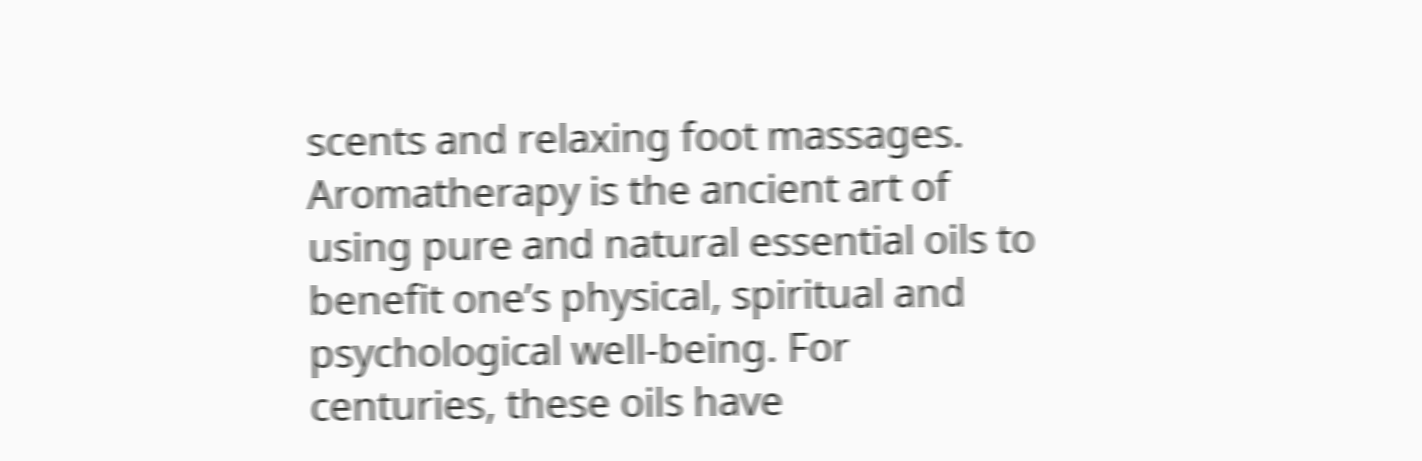scents and relaxing foot massages. Aromatherapy is the ancient art of using pure and natural essential oils to benefit one’s physical, spiritual and psychological well-being. For centuries, these oils have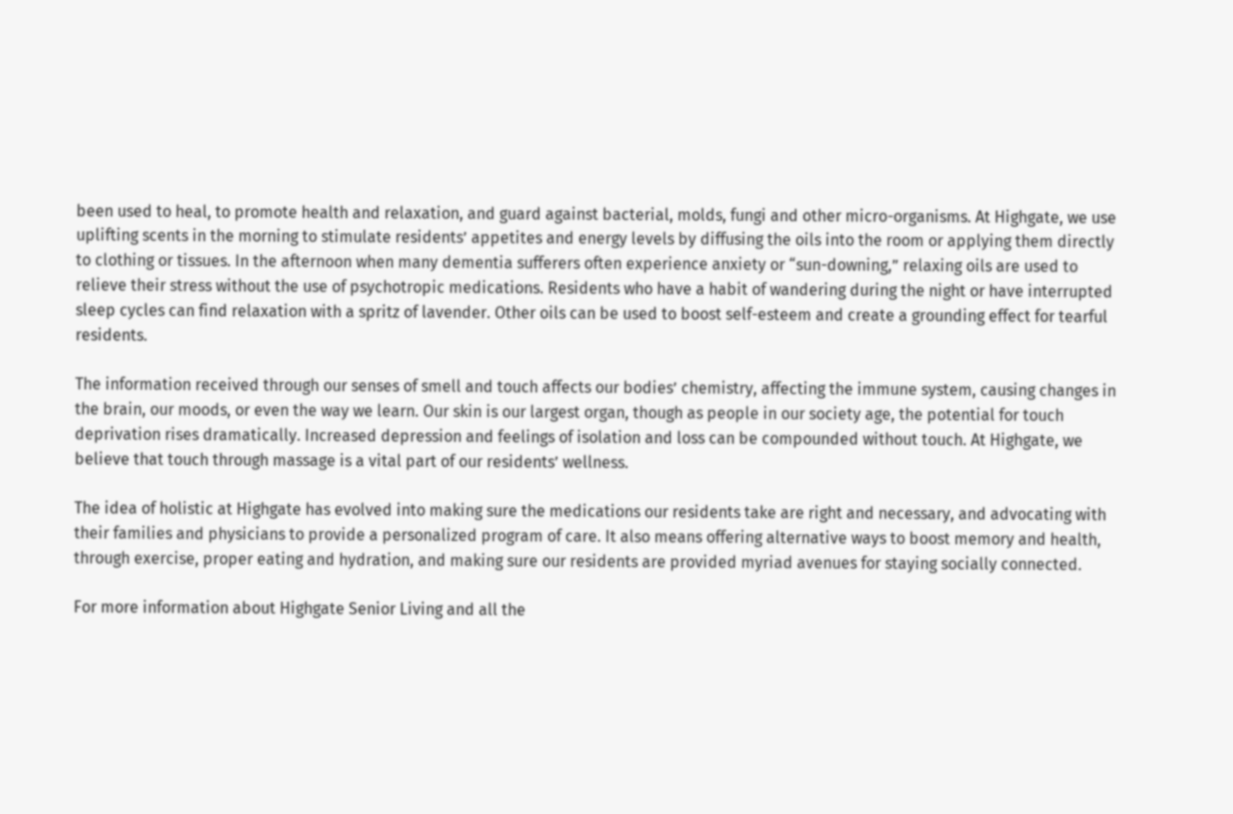been used to heal, to promote health and relaxation, and guard against bacterial, molds, fungi and other micro-organisms. At Highgate, we use uplifting scents in the morning to stimulate residents’ appetites and energy levels by diffusing the oils into the room or applying them directly to clothing or tissues. In the afternoon when many dementia sufferers often experience anxiety or “sun-downing,” relaxing oils are used to relieve their stress without the use of psychotropic medications. Residents who have a habit of wandering during the night or have interrupted sleep cycles can find relaxation with a spritz of lavender. Other oils can be used to boost self-esteem and create a grounding effect for tearful residents.

The information received through our senses of smell and touch affects our bodies’ chemistry, affecting the immune system, causing changes in the brain, our moods, or even the way we learn. Our skin is our largest organ, though as people in our society age, the potential for touch deprivation rises dramatically. Increased depression and feelings of isolation and loss can be compounded without touch. At Highgate, we believe that touch through massage is a vital part of our residents’ wellness.

The idea of holistic at Highgate has evolved into making sure the medications our residents take are right and necessary, and advocating with their families and physicians to provide a personalized program of care. It also means offering alternative ways to boost memory and health, through exercise, proper eating and hydration, and making sure our residents are provided myriad avenues for staying socially connected.

For more information about Highgate Senior Living and all the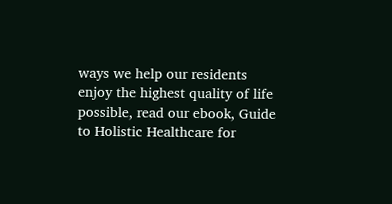ways we help our residents enjoy the highest quality of life possible, read our ebook, Guide to Holistic Healthcare for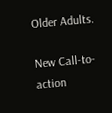Older Adults.

New Call-to-action